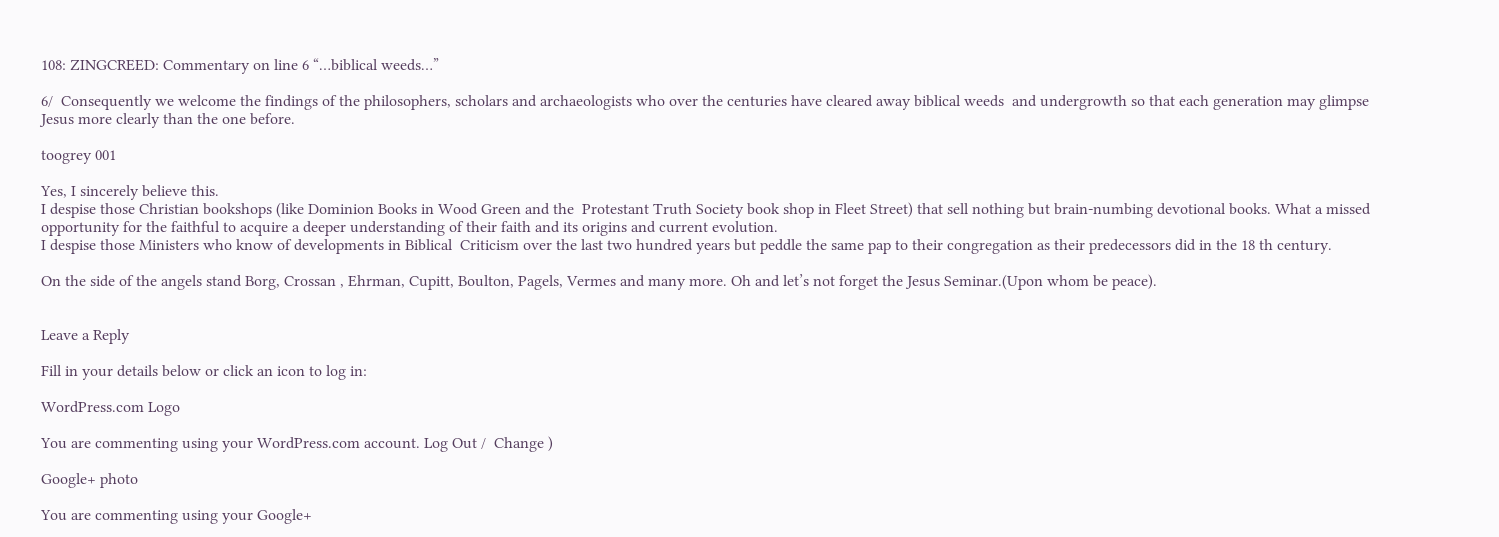108: ZINGCREED: Commentary on line 6 “…biblical weeds…”

6/  Consequently we welcome the findings of the philosophers, scholars and archaeologists who over the centuries have cleared away biblical weeds  and undergrowth so that each generation may glimpse Jesus more clearly than the one before.

toogrey 001

Yes, I sincerely believe this.
I despise those Christian bookshops (like Dominion Books in Wood Green and the  Protestant Truth Society book shop in Fleet Street) that sell nothing but brain-numbing devotional books. What a missed opportunity for the faithful to acquire a deeper understanding of their faith and its origins and current evolution.
I despise those Ministers who know of developments in Biblical  Criticism over the last two hundred years but peddle the same pap to their congregation as their predecessors did in the 18 th century.

On the side of the angels stand Borg, Crossan , Ehrman, Cupitt, Boulton, Pagels, Vermes and many more. Oh and let’s not forget the Jesus Seminar.(Upon whom be peace).


Leave a Reply

Fill in your details below or click an icon to log in:

WordPress.com Logo

You are commenting using your WordPress.com account. Log Out /  Change )

Google+ photo

You are commenting using your Google+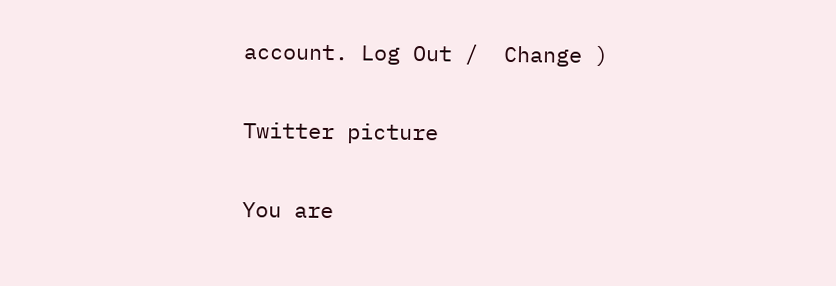account. Log Out /  Change )

Twitter picture

You are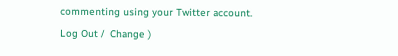commenting using your Twitter account. Log Out /  Change )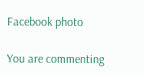Facebook photo

You are commenting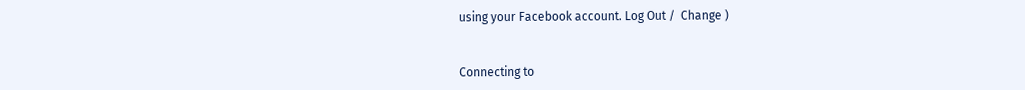using your Facebook account. Log Out /  Change )


Connecting to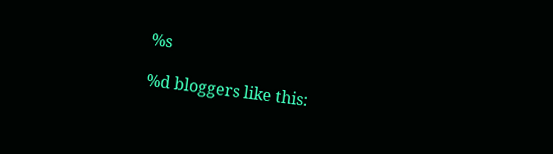%s

%d bloggers like this: